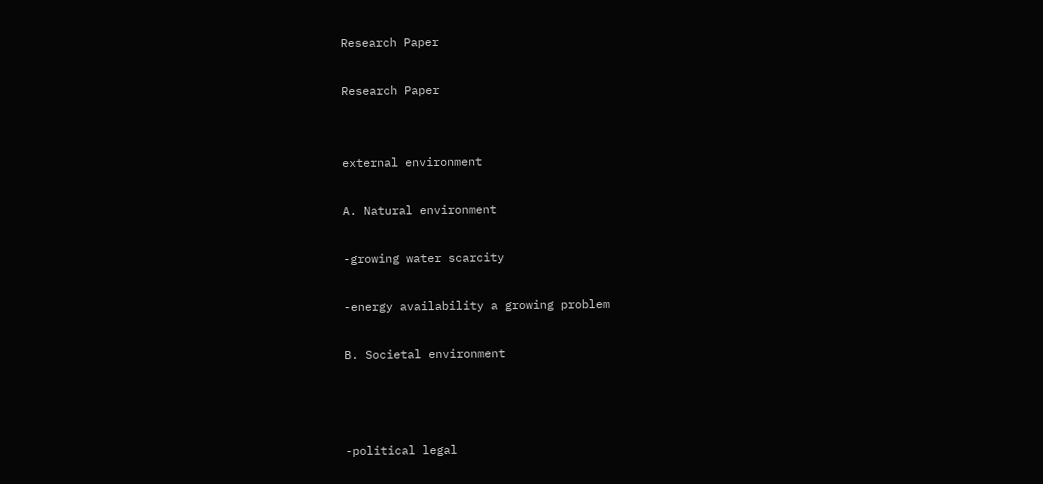Research Paper

Research Paper


external environment

A. Natural environment

-growing water scarcity

-energy availability a growing problem

B. Societal environment



-political legal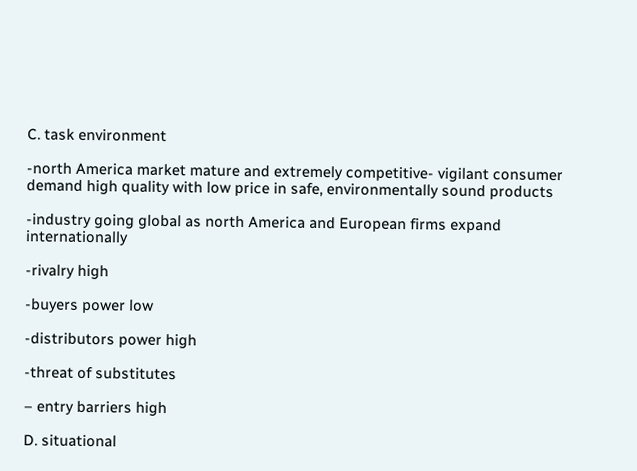C. task environment

-north America market mature and extremely competitive- vigilant consumer demand high quality with low price in safe, environmentally sound products

-industry going global as north America and European firms expand internationally

-rivalry high

-buyers power low

-distributors power high

-threat of substitutes

– entry barriers high

D. situational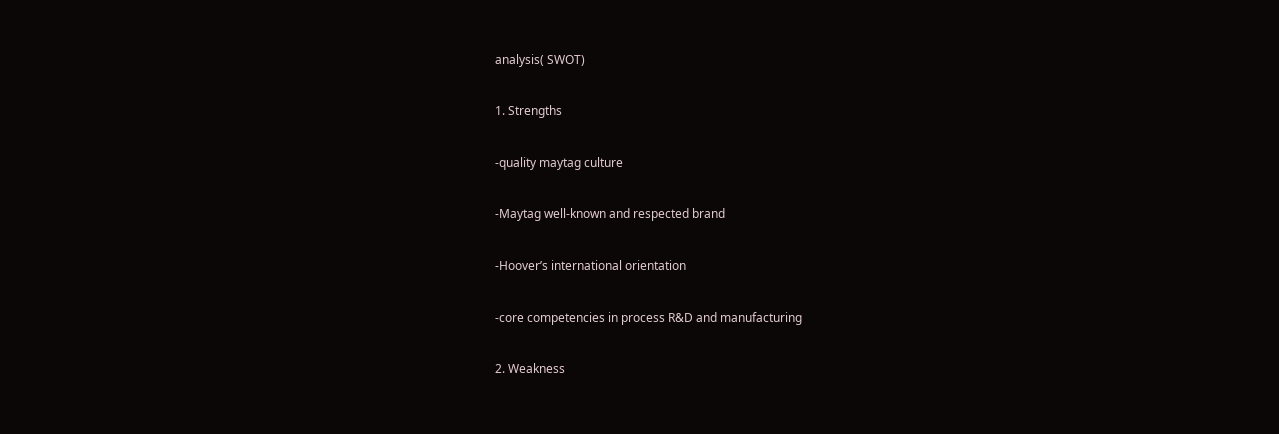analysis( SWOT)

1. Strengths

-quality maytag culture

-Maytag well-known and respected brand

-Hoover’s international orientation

-core competencies in process R&D and manufacturing

2. Weakness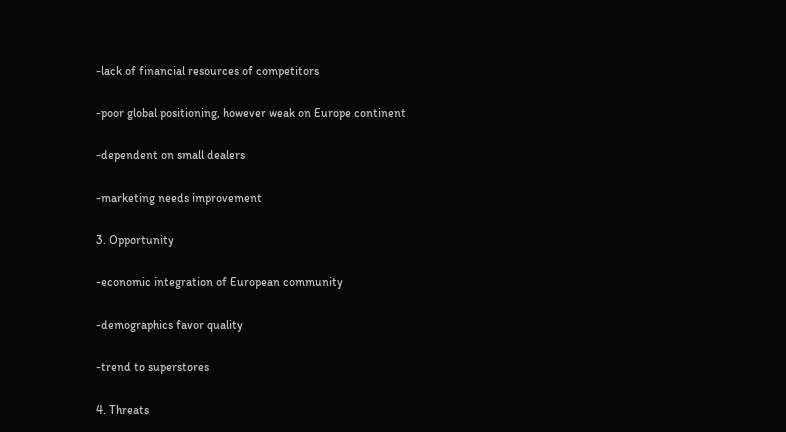-lack of financial resources of competitors

-poor global positioning, however weak on Europe continent

-dependent on small dealers

-marketing needs improvement

3. Opportunity

-economic integration of European community

-demographics favor quality

-trend to superstores

4. Threats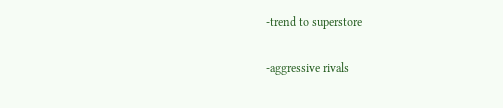-trend to superstore

-aggressive rivals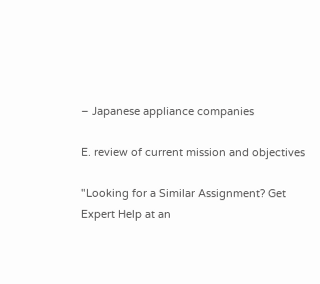– Japanese appliance companies

E. review of current mission and objectives

"Looking for a Similar Assignment? Get Expert Help at an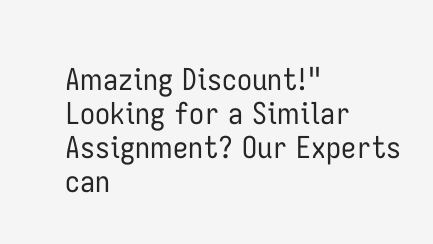Amazing Discount!"
Looking for a Similar Assignment? Our Experts can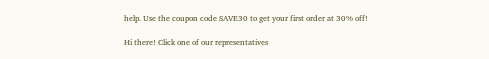help. Use the coupon code SAVE30 to get your first order at 30% off!

Hi there! Click one of our representatives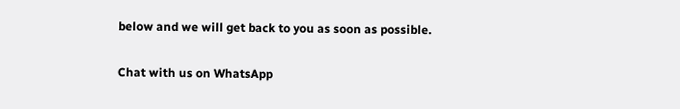below and we will get back to you as soon as possible.

Chat with us on WhatsApp